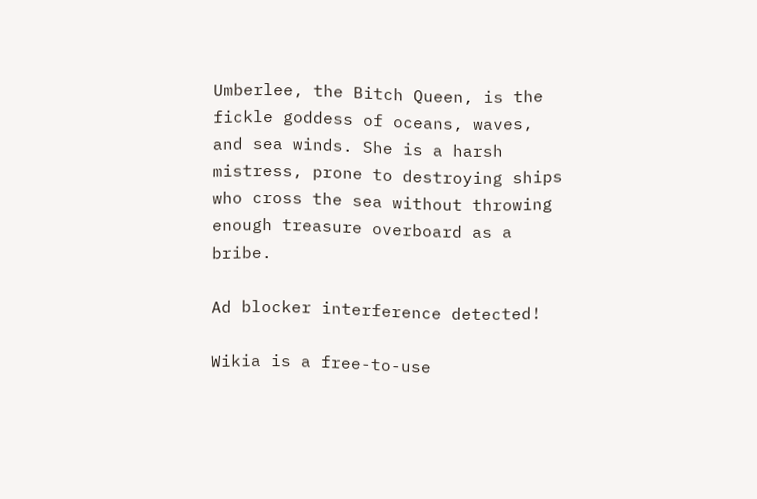Umberlee, the Bitch Queen, is the fickle goddess of oceans, waves, and sea winds. She is a harsh mistress, prone to destroying ships who cross the sea without throwing enough treasure overboard as a bribe.

Ad blocker interference detected!

Wikia is a free-to-use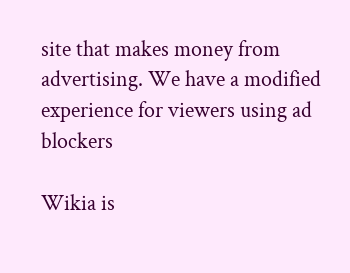site that makes money from advertising. We have a modified experience for viewers using ad blockers

Wikia is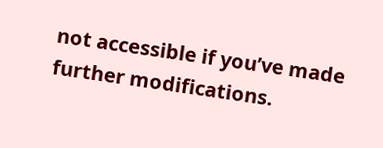not accessible if you’ve made further modifications.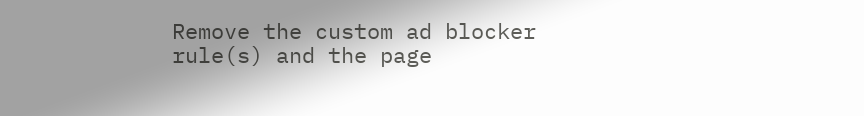Remove the custom ad blocker rule(s) and the page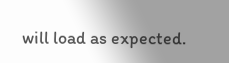will load as expected.